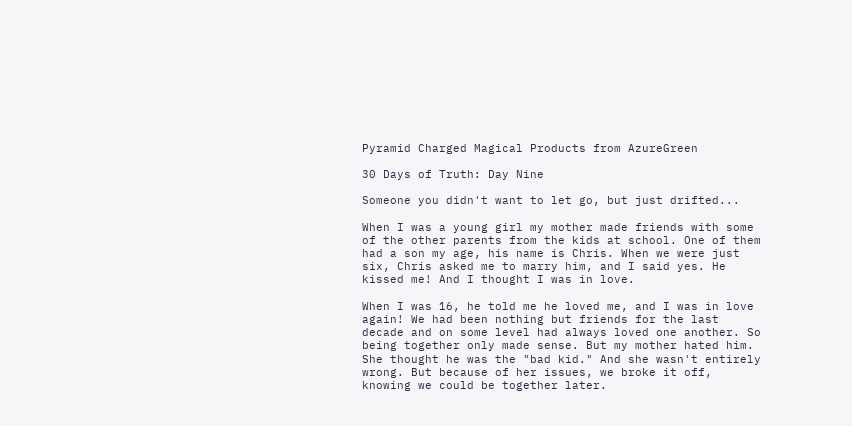Pyramid Charged Magical Products from AzureGreen

30 Days of Truth: Day Nine

Someone you didn't want to let go, but just drifted...

When I was a young girl my mother made friends with some of the other parents from the kids at school. One of them had a son my age, his name is Chris. When we were just six, Chris asked me to marry him, and I said yes. He kissed me! And I thought I was in love.

When I was 16, he told me he loved me, and I was in love again! We had been nothing but friends for the last decade and on some level had always loved one another. So being together only made sense. But my mother hated him. She thought he was the "bad kid." And she wasn't entirely wrong. But because of her issues, we broke it off, knowing we could be together later.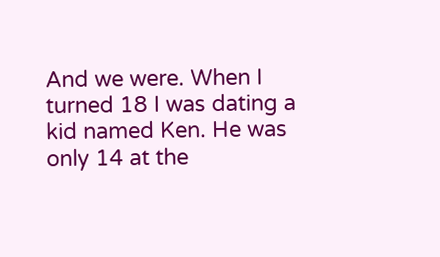And we were. When I turned 18 I was dating a kid named Ken. He was only 14 at the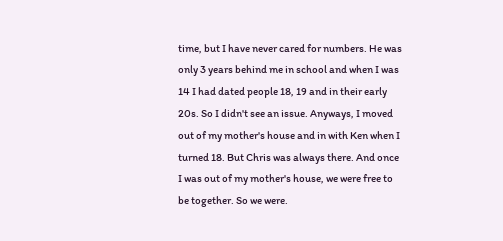time, but I have never cared for numbers. He was only 3 years behind me in school and when I was 14 I had dated people 18, 19 and in their early 20s. So I didn't see an issue. Anyways, I moved out of my mother's house and in with Ken when I turned 18. But Chris was always there. And once I was out of my mother's house, we were free to be together. So we were.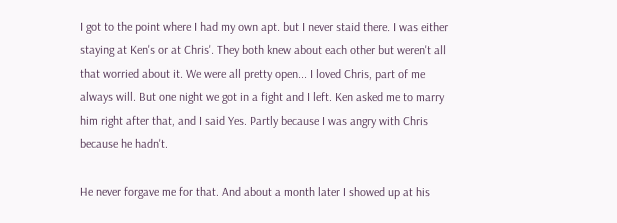I got to the point where I had my own apt. but I never staid there. I was either staying at Ken's or at Chris'. They both knew about each other but weren't all that worried about it. We were all pretty open... I loved Chris, part of me always will. But one night we got in a fight and I left. Ken asked me to marry him right after that, and I said Yes. Partly because I was angry with Chris because he hadn't.

He never forgave me for that. And about a month later I showed up at his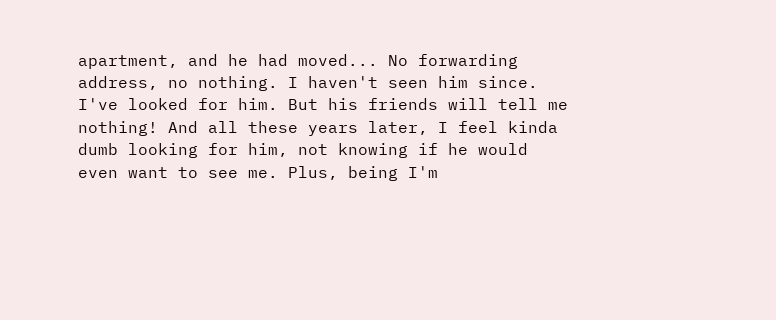apartment, and he had moved... No forwarding address, no nothing. I haven't seen him since. I've looked for him. But his friends will tell me nothing! And all these years later, I feel kinda dumb looking for him, not knowing if he would even want to see me. Plus, being I'm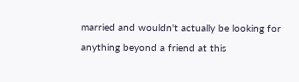married and wouldn't actually be looking for anything beyond a friend at this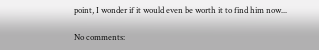point, I wonder if it would even be worth it to find him now...

No comments: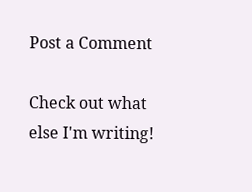Post a Comment

Check out what else I'm writing!